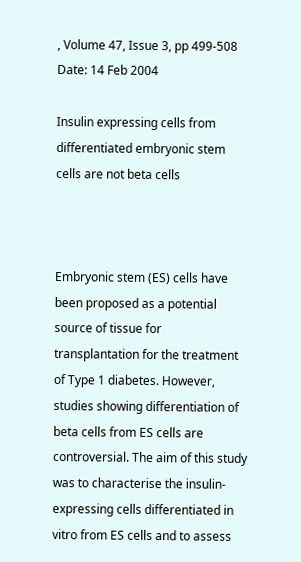, Volume 47, Issue 3, pp 499-508
Date: 14 Feb 2004

Insulin expressing cells from differentiated embryonic stem cells are not beta cells



Embryonic stem (ES) cells have been proposed as a potential source of tissue for transplantation for the treatment of Type 1 diabetes. However, studies showing differentiation of beta cells from ES cells are controversial. The aim of this study was to characterise the insulin-expressing cells differentiated in vitro from ES cells and to assess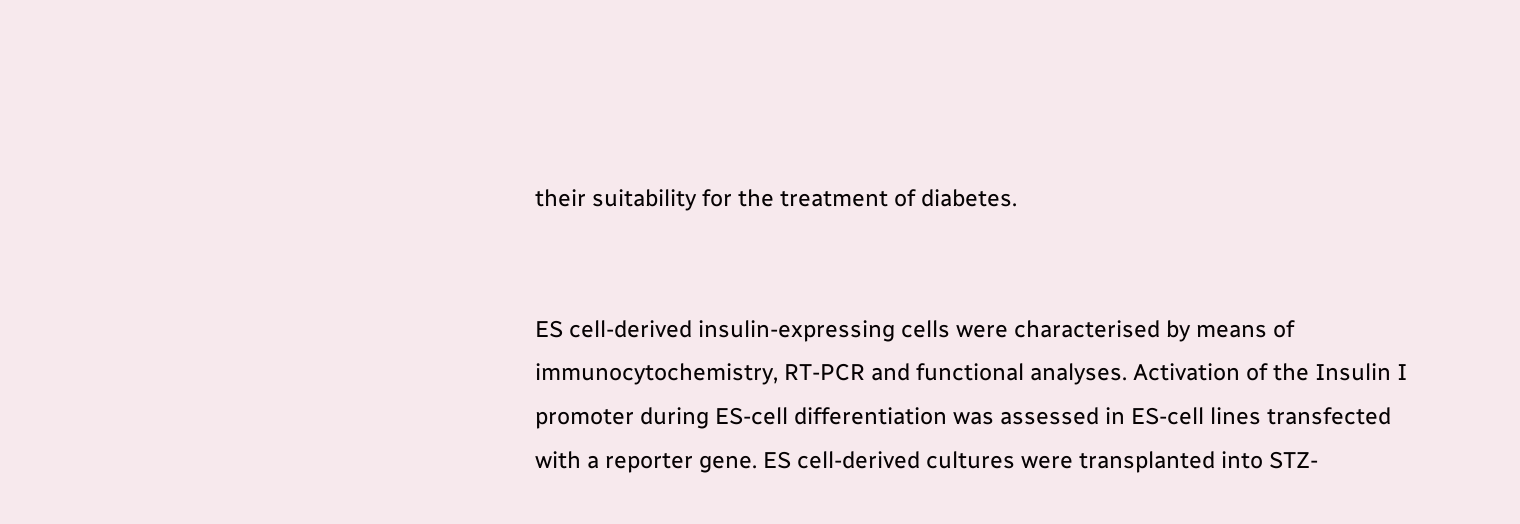their suitability for the treatment of diabetes.


ES cell-derived insulin-expressing cells were characterised by means of immunocytochemistry, RT-PCR and functional analyses. Activation of the Insulin I promoter during ES-cell differentiation was assessed in ES-cell lines transfected with a reporter gene. ES cell-derived cultures were transplanted into STZ-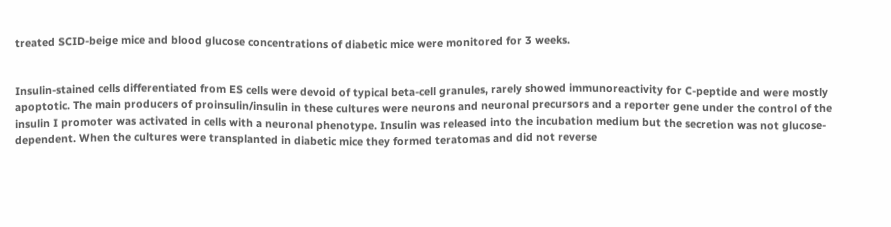treated SCID-beige mice and blood glucose concentrations of diabetic mice were monitored for 3 weeks.


Insulin-stained cells differentiated from ES cells were devoid of typical beta-cell granules, rarely showed immunoreactivity for C-peptide and were mostly apoptotic. The main producers of proinsulin/insulin in these cultures were neurons and neuronal precursors and a reporter gene under the control of the insulin I promoter was activated in cells with a neuronal phenotype. Insulin was released into the incubation medium but the secretion was not glucose-dependent. When the cultures were transplanted in diabetic mice they formed teratomas and did not reverse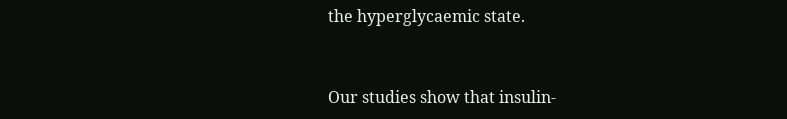the hyperglycaemic state.


Our studies show that insulin-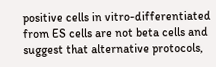positive cells in vitro-differentiated from ES cells are not beta cells and suggest that alternative protocols,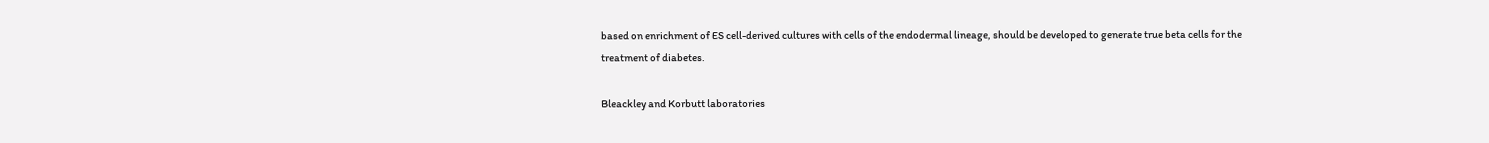based on enrichment of ES cell-derived cultures with cells of the endodermal lineage, should be developed to generate true beta cells for the treatment of diabetes.

Bleackley and Korbutt laboratories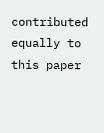contributed equally to this paper